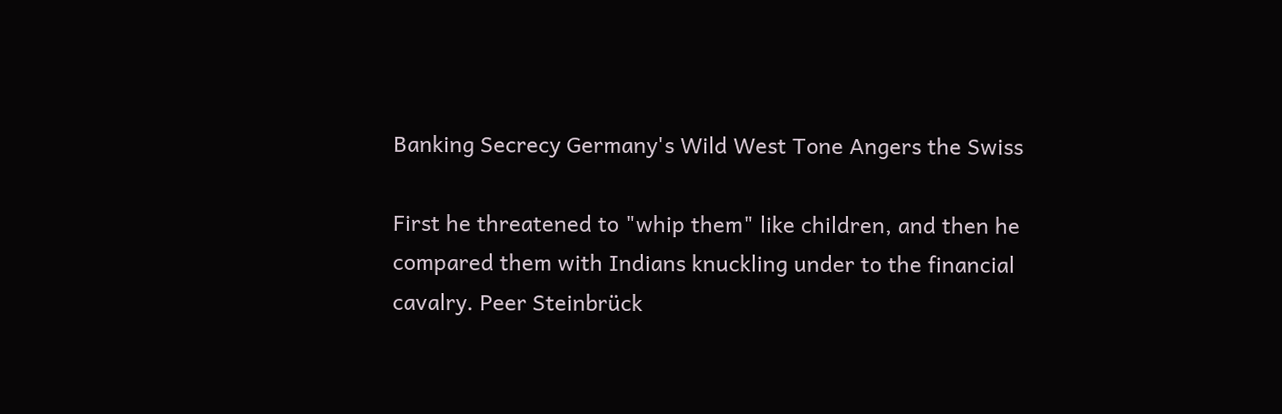Banking Secrecy Germany's Wild West Tone Angers the Swiss

First he threatened to "whip them" like children, and then he compared them with Indians knuckling under to the financial cavalry. Peer Steinbrück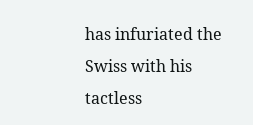has infuriated the Swiss with his tactless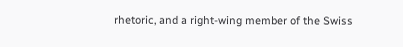rhetoric, and a right-wing member of the Swiss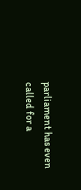parliament has even called for a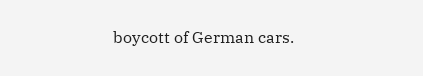boycott of German cars.